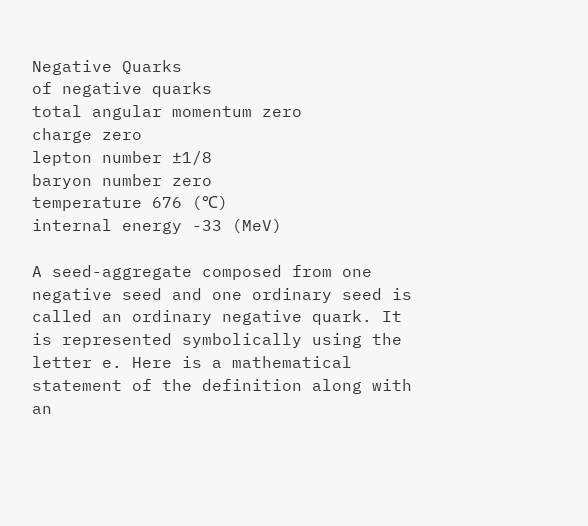Negative Quarks
of negative quarks
total angular momentum zero
charge zero
lepton number ±1/8
baryon number zero
temperature 676 (℃)
internal energy -33 (MeV)

A seed-aggregate composed from one negative seed and one ordinary seed is called an ordinary negative quark. It is represented symbolically using the letter e. Here is a mathematical statement of the definition along with an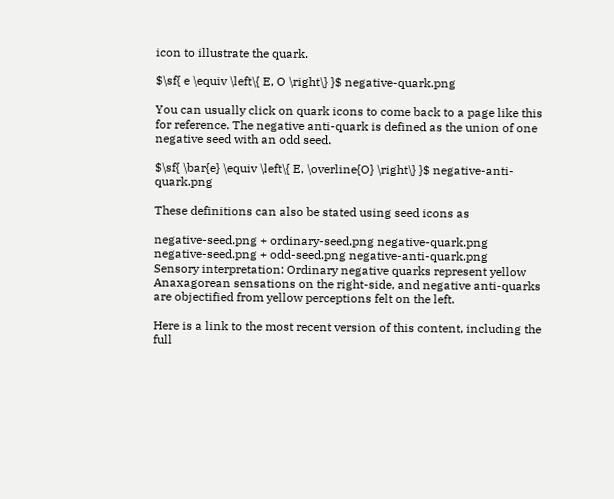icon to illustrate the quark.

$\sf{ e \equiv \left\{ E, O \right\} }$ negative-quark.png

You can usually click on quark icons to come back to a page like this for reference. The negative anti-quark is defined as the union of one negative seed with an odd seed.

$\sf{ \bar{e} \equiv \left\{ E, \overline{O} \right\} }$ negative-anti-quark.png

These definitions can also be stated using seed icons as

negative-seed.png + ordinary-seed.png negative-quark.png
negative-seed.png + odd-seed.png negative-anti-quark.png
Sensory interpretation: Ordinary negative quarks represent yellow Anaxagorean sensations on the right-side, and negative anti-quarks are objectified from yellow perceptions felt on the left.

Here is a link to the most recent version of this content, including the full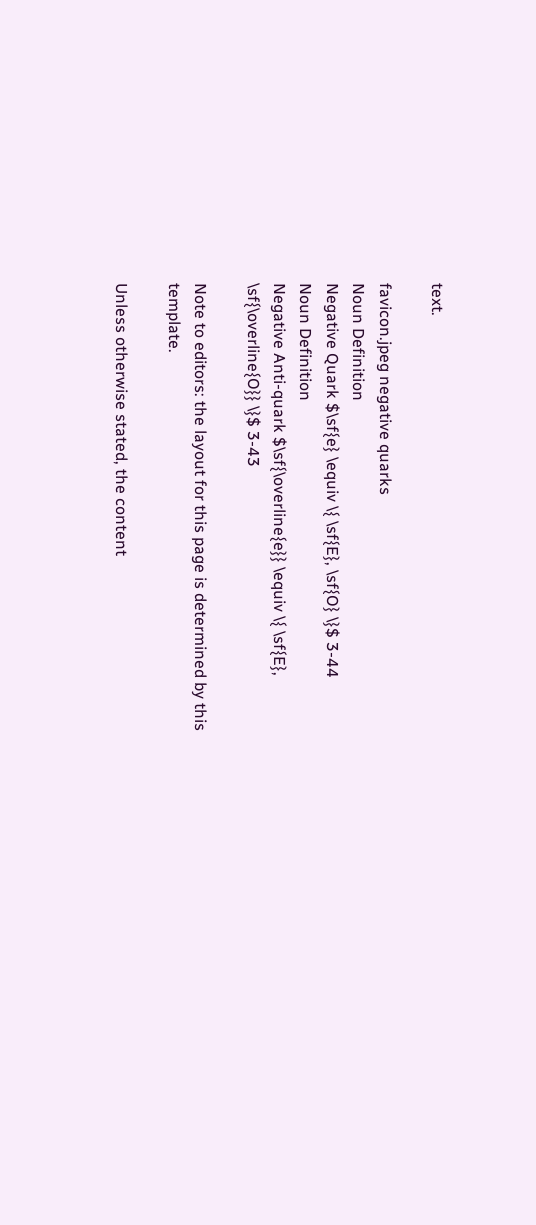text.

favicon.jpeg negative quarks
Noun Definition
Negative Quark $\sf{e} \equiv \{ \sf{E}, \sf{O} \}$ 3-44
Noun Definition
Negative Anti-quark $\sf{\overline{e}} \equiv \{ \sf{E}, \sf{\overline{O}} \}$ 3-43

Note to editors: the layout for this page is determined by this template.

Unless otherwise stated, the content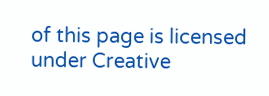of this page is licensed under Creative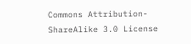Commons Attribution-ShareAlike 3.0 License